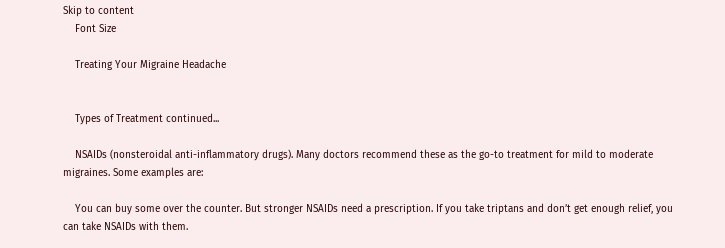Skip to content
    Font Size

    Treating Your Migraine Headache


    Types of Treatment continued...

    NSAIDs (nonsteroidal anti-inflammatory drugs). Many doctors recommend these as the go-to treatment for mild to moderate migraines. Some examples are:

    You can buy some over the counter. But stronger NSAIDs need a prescription. If you take triptans and don’t get enough relief, you can take NSAIDs with them.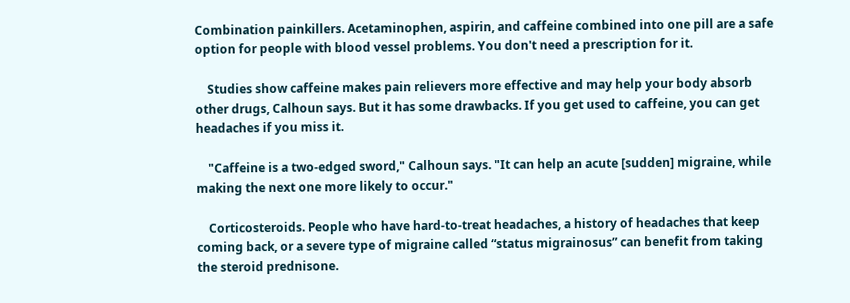Combination painkillers. Acetaminophen, aspirin, and caffeine combined into one pill are a safe option for people with blood vessel problems. You don't need a prescription for it.

    Studies show caffeine makes pain relievers more effective and may help your body absorb other drugs, Calhoun says. But it has some drawbacks. If you get used to caffeine, you can get headaches if you miss it.

    "Caffeine is a two-edged sword," Calhoun says. "It can help an acute [sudden] migraine, while making the next one more likely to occur."

    Corticosteroids. People who have hard-to-treat headaches, a history of headaches that keep coming back, or a severe type of migraine called “status migrainosus” can benefit from taking the steroid prednisone.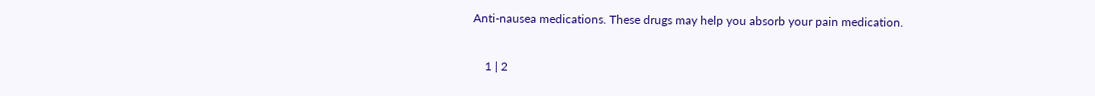Anti-nausea medications. These drugs may help you absorb your pain medication.

    1 | 2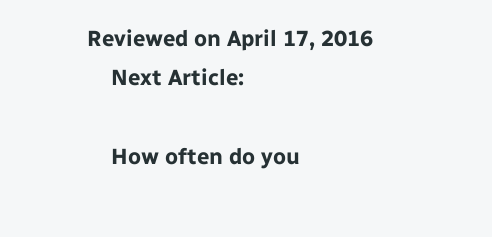Reviewed on April 17, 2016
    Next Article:

    How often do you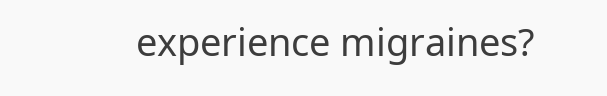experience migraines?